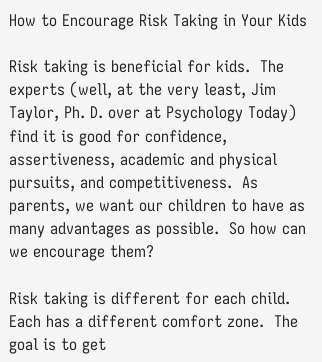How to Encourage Risk Taking in Your Kids

Risk taking is beneficial for kids.  The experts (well, at the very least, Jim Taylor, Ph. D. over at Psychology Today)  find it is good for confidence, assertiveness, academic and physical pursuits, and competitiveness.  As parents, we want our children to have as many advantages as possible.  So how can we encourage them?

Risk taking is different for each child. Each has a different comfort zone.  The goal is to get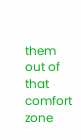them out of that comfort zone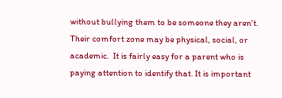without bullying them to be someone they aren’t.  Their comfort zone may be physical, social, or academic.  It is fairly easy for a parent who is paying attention to identify that. It is important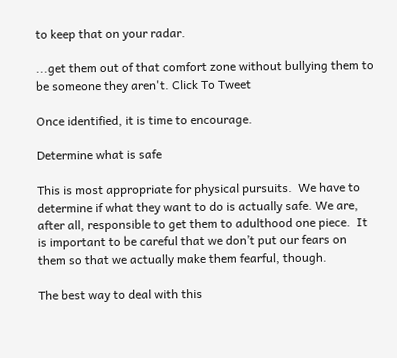to keep that on your radar.

...get them out of that comfort zone without bullying them to be someone they aren't. Click To Tweet

Once identified, it is time to encourage.

Determine what is safe

This is most appropriate for physical pursuits.  We have to determine if what they want to do is actually safe. We are, after all, responsible to get them to adulthood one piece.  It is important to be careful that we don’t put our fears on them so that we actually make them fearful, though.

The best way to deal with this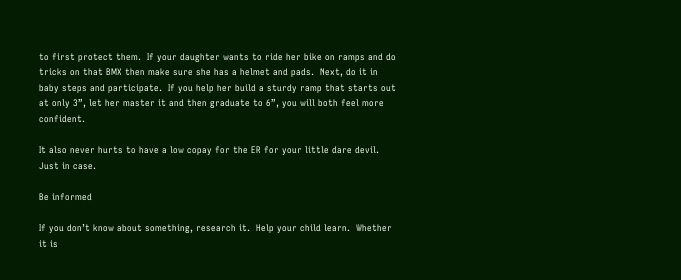to first protect them.  If your daughter wants to ride her bike on ramps and do tricks on that BMX then make sure she has a helmet and pads.  Next, do it in baby steps and participate.  If you help her build a sturdy ramp that starts out at only 3”, let her master it and then graduate to 6”, you will both feel more confident.

It also never hurts to have a low copay for the ER for your little dare devil.  Just in case.

Be informed

If you don’t know about something, research it.  Help your child learn.  Whether it is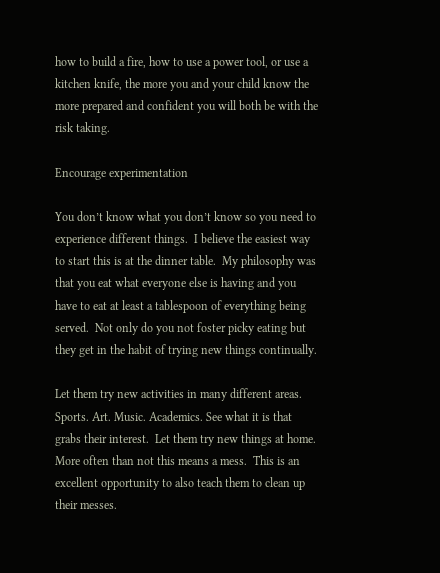how to build a fire, how to use a power tool, or use a kitchen knife, the more you and your child know the more prepared and confident you will both be with the risk taking.

Encourage experimentation

You don’t know what you don’t know so you need to experience different things.  I believe the easiest way to start this is at the dinner table.  My philosophy was that you eat what everyone else is having and you have to eat at least a tablespoon of everything being served.  Not only do you not foster picky eating but they get in the habit of trying new things continually.

Let them try new activities in many different areas.  Sports. Art. Music. Academics. See what it is that grabs their interest.  Let them try new things at home.  More often than not this means a mess.  This is an excellent opportunity to also teach them to clean up their messes.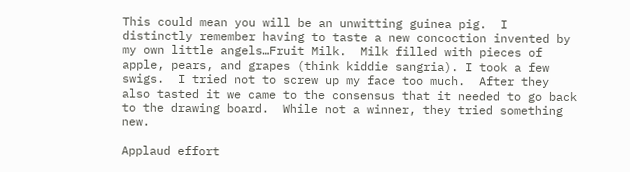This could mean you will be an unwitting guinea pig.  I distinctly remember having to taste a new concoction invented by my own little angels…Fruit Milk.  Milk filled with pieces of apple, pears, and grapes (think kiddie sangria). I took a few swigs.  I tried not to screw up my face too much.  After they also tasted it we came to the consensus that it needed to go back to the drawing board.  While not a winner, they tried something new.

Applaud effort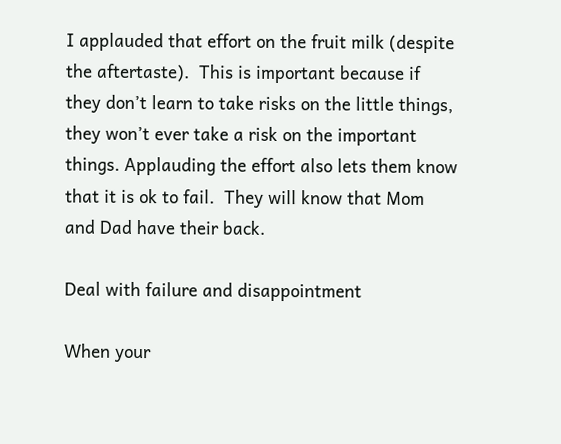I applauded that effort on the fruit milk (despite the aftertaste).  This is important because if they don’t learn to take risks on the little things, they won’t ever take a risk on the important things. Applauding the effort also lets them know that it is ok to fail.  They will know that Mom and Dad have their back.

Deal with failure and disappointment

When your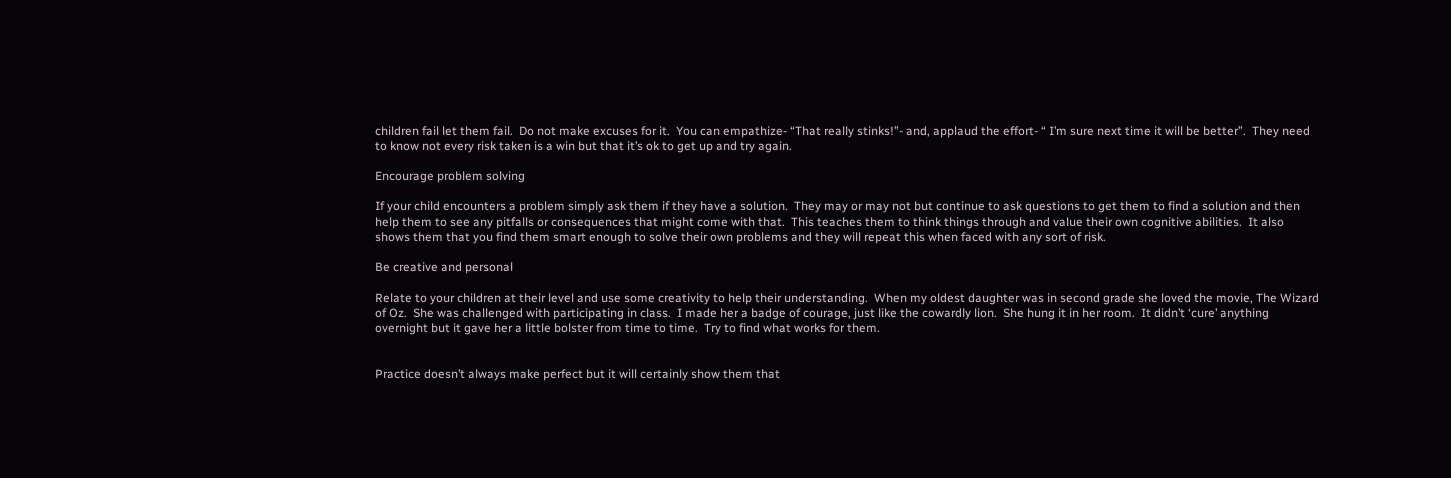children fail let them fail.  Do not make excuses for it.  You can empathize- “That really stinks!”- and, applaud the effort- “ I’m sure next time it will be better”.  They need to know not every risk taken is a win but that it’s ok to get up and try again.

Encourage problem solving

If your child encounters a problem simply ask them if they have a solution.  They may or may not but continue to ask questions to get them to find a solution and then help them to see any pitfalls or consequences that might come with that.  This teaches them to think things through and value their own cognitive abilities.  It also shows them that you find them smart enough to solve their own problems and they will repeat this when faced with any sort of risk.

Be creative and personal

Relate to your children at their level and use some creativity to help their understanding.  When my oldest daughter was in second grade she loved the movie, The Wizard of Oz.  She was challenged with participating in class.  I made her a badge of courage, just like the cowardly lion.  She hung it in her room.  It didn’t ‘cure’ anything overnight but it gave her a little bolster from time to time.  Try to find what works for them.


Practice doesn’t always make perfect but it will certainly show them that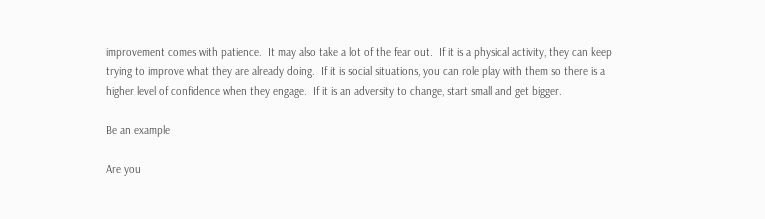improvement comes with patience.  It may also take a lot of the fear out.  If it is a physical activity, they can keep trying to improve what they are already doing.  If it is social situations, you can role play with them so there is a higher level of confidence when they engage.  If it is an adversity to change, start small and get bigger.

Be an example

Are you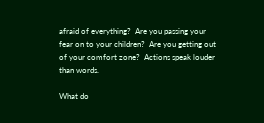afraid of everything?  Are you passing your fear on to your children?  Are you getting out of your comfort zone?  Actions speak louder than words.

What do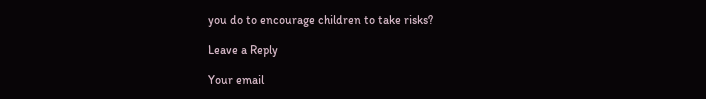you do to encourage children to take risks?

Leave a Reply

Your email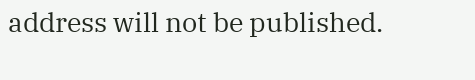address will not be published.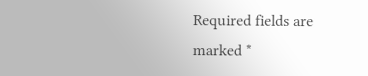Required fields are marked *